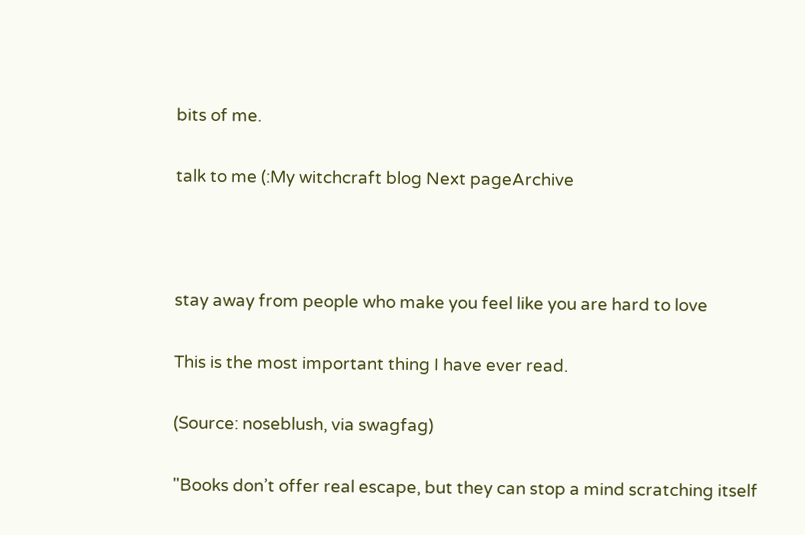bits of me.

talk to me (:My witchcraft blog Next pageArchive



stay away from people who make you feel like you are hard to love

This is the most important thing I have ever read.

(Source: noseblush, via swagfag)

"Books don’t offer real escape, but they can stop a mind scratching itself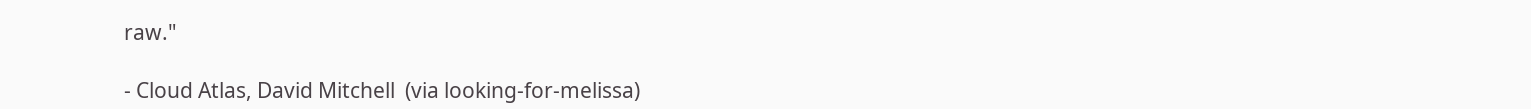raw."

- Cloud Atlas, David Mitchell  (via looking-for-melissa)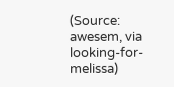(Source: awesem, via looking-for-melissa)